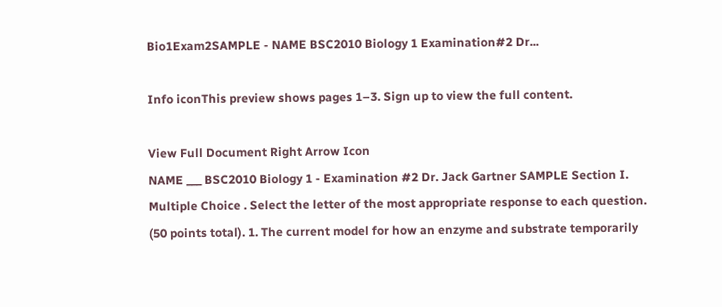Bio1Exam2SAMPLE - NAME BSC2010 Biology 1 Examination#2 Dr...

Info iconThis preview shows pages 1–3. Sign up to view the full content.

View Full Document Right Arrow Icon
NAME ___ BSC2010 Biology 1 - Examination #2 Dr. Jack Gartner SAMPLE Section I. Multiple Choice . Select the letter of the most appropriate response to each question. (50 points total). 1. The current model for how an enzyme and substrate temporarily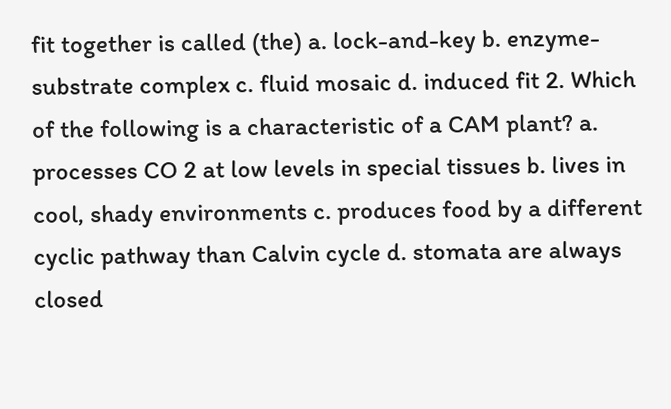fit together is called (the) a. lock-and-key b. enzyme-substrate complex c. fluid mosaic d. induced fit 2. Which of the following is a characteristic of a CAM plant? a. processes CO 2 at low levels in special tissues b. lives in cool, shady environments c. produces food by a different cyclic pathway than Calvin cycle d. stomata are always closed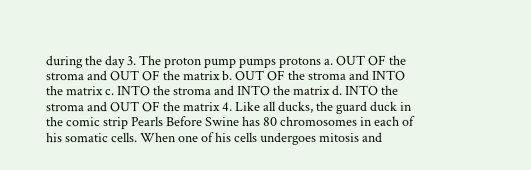during the day 3. The proton pump pumps protons a. OUT OF the stroma and OUT OF the matrix b. OUT OF the stroma and INTO the matrix c. INTO the stroma and INTO the matrix d. INTO the stroma and OUT OF the matrix 4. Like all ducks, the guard duck in the comic strip Pearls Before Swine has 80 chromosomes in each of his somatic cells. When one of his cells undergoes mitosis and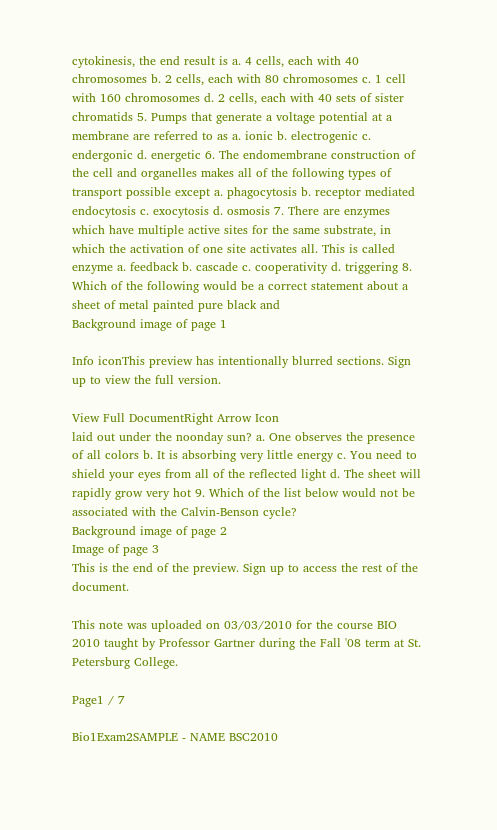cytokinesis, the end result is a. 4 cells, each with 40 chromosomes b. 2 cells, each with 80 chromosomes c. 1 cell with 160 chromosomes d. 2 cells, each with 40 sets of sister chromatids 5. Pumps that generate a voltage potential at a membrane are referred to as a. ionic b. electrogenic c. endergonic d. energetic 6. The endomembrane construction of the cell and organelles makes all of the following types of transport possible except a. phagocytosis b. receptor mediated endocytosis c. exocytosis d. osmosis 7. There are enzymes which have multiple active sites for the same substrate, in which the activation of one site activates all. This is called enzyme a. feedback b. cascade c. cooperativity d. triggering 8. Which of the following would be a correct statement about a sheet of metal painted pure black and
Background image of page 1

Info iconThis preview has intentionally blurred sections. Sign up to view the full version.

View Full DocumentRight Arrow Icon
laid out under the noonday sun? a. One observes the presence of all colors b. It is absorbing very little energy c. You need to shield your eyes from all of the reflected light d. The sheet will rapidly grow very hot 9. Which of the list below would not be associated with the Calvin-Benson cycle?
Background image of page 2
Image of page 3
This is the end of the preview. Sign up to access the rest of the document.

This note was uploaded on 03/03/2010 for the course BIO 2010 taught by Professor Gartner during the Fall '08 term at St. Petersburg College.

Page1 / 7

Bio1Exam2SAMPLE - NAME BSC2010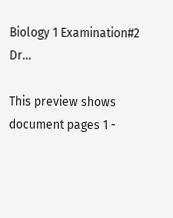Biology 1 Examination#2 Dr...

This preview shows document pages 1 -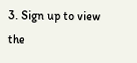3. Sign up to view the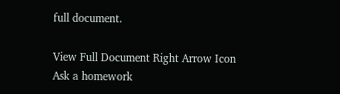full document.

View Full Document Right Arrow Icon
Ask a homework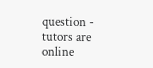question - tutors are online